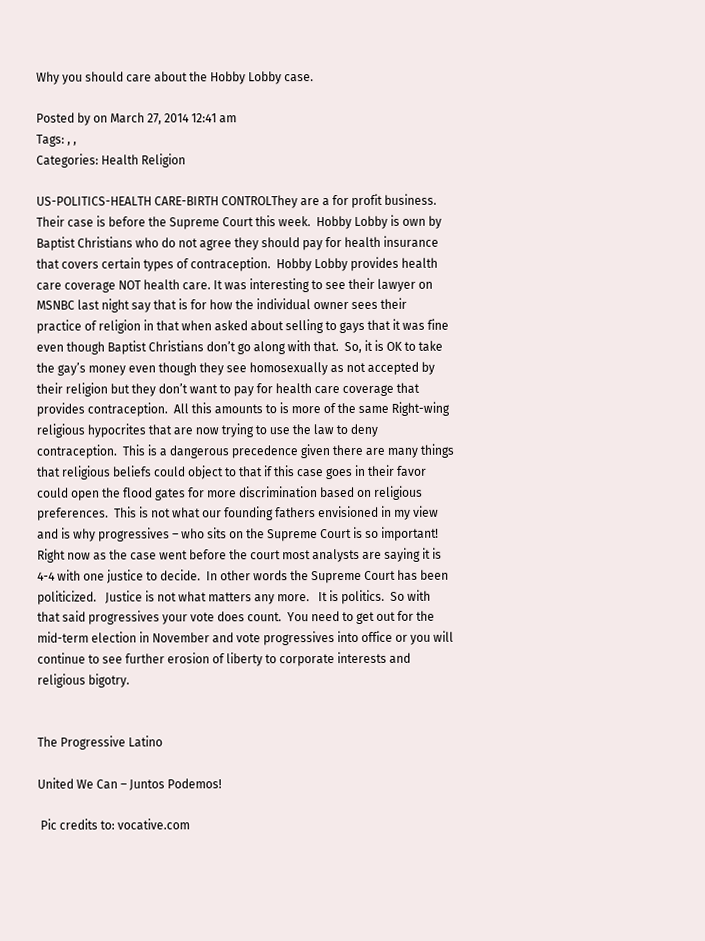Why you should care about the Hobby Lobby case.

Posted by on March 27, 2014 12:41 am
Tags: , ,
Categories: Health Religion

US-POLITICS-HEALTH CARE-BIRTH CONTROLThey are a for profit business.   Their case is before the Supreme Court this week.  Hobby Lobby is own by Baptist Christians who do not agree they should pay for health insurance that covers certain types of contraception.  Hobby Lobby provides health care coverage NOT health care. It was interesting to see their lawyer on MSNBC last night say that is for how the individual owner sees their practice of religion in that when asked about selling to gays that it was fine even though Baptist Christians don’t go along with that.  So, it is OK to take the gay’s money even though they see homosexually as not accepted by their religion but they don’t want to pay for health care coverage that provides contraception.  All this amounts to is more of the same Right-wing religious hypocrites that are now trying to use the law to deny contraception.  This is a dangerous precedence given there are many things that religious beliefs could object to that if this case goes in their favor could open the flood gates for more discrimination based on religious preferences.  This is not what our founding fathers envisioned in my view and is why progressives – who sits on the Supreme Court is so important!  Right now as the case went before the court most analysts are saying it is 4-4 with one justice to decide.  In other words the Supreme Court has been politicized.   Justice is not what matters any more.   It is politics.  So with that said progressives your vote does count.  You need to get out for the mid-term election in November and vote progressives into office or you will continue to see further erosion of liberty to corporate interests and religious bigotry.


The Progressive Latino

United We Can – Juntos Podemos!

 Pic credits to: vocative.com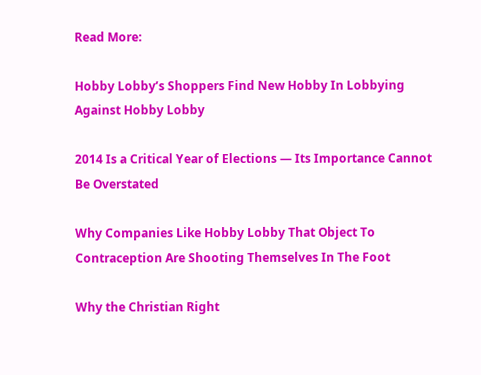Read More:

Hobby Lobby’s Shoppers Find New Hobby In Lobbying Against Hobby Lobby

2014 Is a Critical Year of Elections — Its Importance Cannot Be Overstated

Why Companies Like Hobby Lobby That Object To Contraception Are Shooting Themselves In The Foot

Why the Christian Right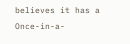believes it has a Once-in-a-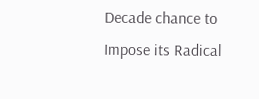Decade chance to Impose its Radical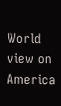World view on America